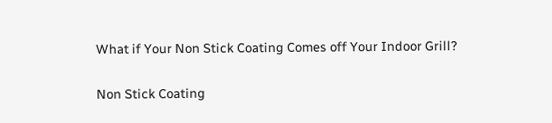What if Your Non Stick Coating Comes off Your Indoor Grill?

Non Stick Coating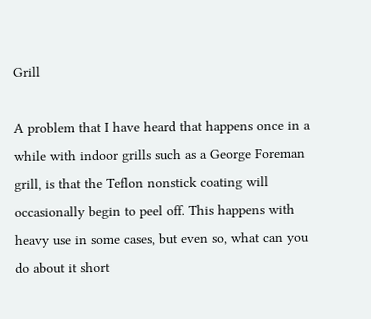Grill

A problem that I have heard that happens once in a while with indoor grills such as a George Foreman grill, is that the Teflon nonstick coating will occasionally begin to peel off. This happens with heavy use in some cases, but even so, what can you do about it short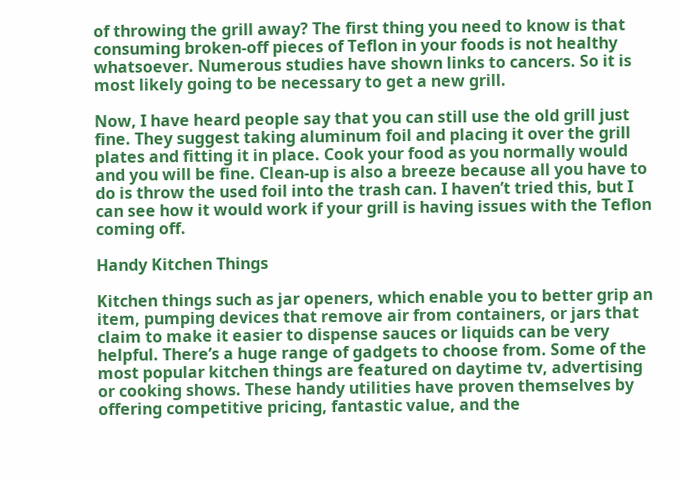of throwing the grill away? The first thing you need to know is that consuming broken-off pieces of Teflon in your foods is not healthy whatsoever. Numerous studies have shown links to cancers. So it is most likely going to be necessary to get a new grill.

Now, I have heard people say that you can still use the old grill just fine. They suggest taking aluminum foil and placing it over the grill plates and fitting it in place. Cook your food as you normally would and you will be fine. Clean-up is also a breeze because all you have to do is throw the used foil into the trash can. I haven’t tried this, but I can see how it would work if your grill is having issues with the Teflon coming off.

Handy Kitchen Things

Kitchen things such as jar openers, which enable you to better grip an item, pumping devices that remove air from containers, or jars that claim to make it easier to dispense sauces or liquids can be very helpful. There’s a huge range of gadgets to choose from. Some of the most popular kitchen things are featured on daytime tv, advertising or cooking shows. These handy utilities have proven themselves by offering competitive pricing, fantastic value, and the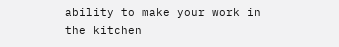ability to make your work in the kitchen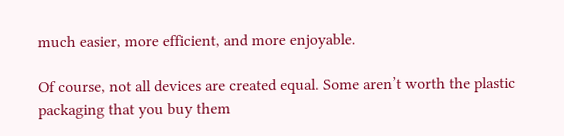much easier, more efficient, and more enjoyable.

Of course, not all devices are created equal. Some aren’t worth the plastic packaging that you buy them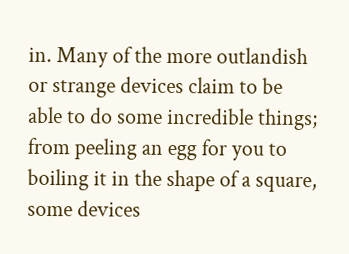in. Many of the more outlandish or strange devices claim to be able to do some incredible things; from peeling an egg for you to boiling it in the shape of a square, some devices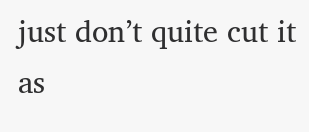just don’t quite cut it as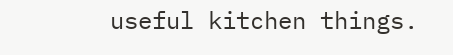useful kitchen things.